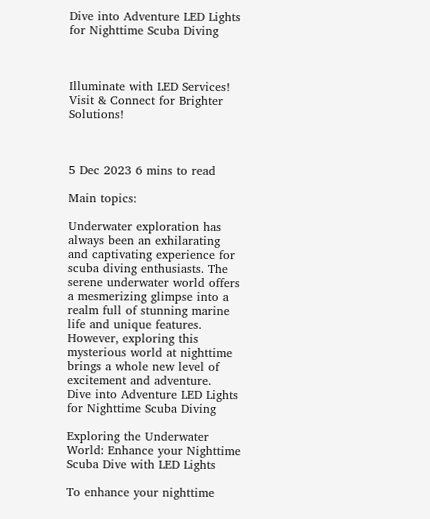Dive into Adventure LED Lights for Nighttime Scuba Diving



Illuminate with LED Services! Visit & Connect for Brighter Solutions!



5 Dec 2023 6 mins to read

Main topics:

Underwater exploration has always been an exhilarating and captivating experience for scuba diving enthusiasts. The serene underwater world offers a mesmerizing glimpse into a realm full of stunning marine life and unique features. However, exploring this mysterious world at nighttime brings a whole new level of excitement and adventure.
Dive into Adventure LED Lights for Nighttime Scuba Diving

Exploring the Underwater World: Enhance your Nighttime Scuba Dive with LED Lights

To enhance your nighttime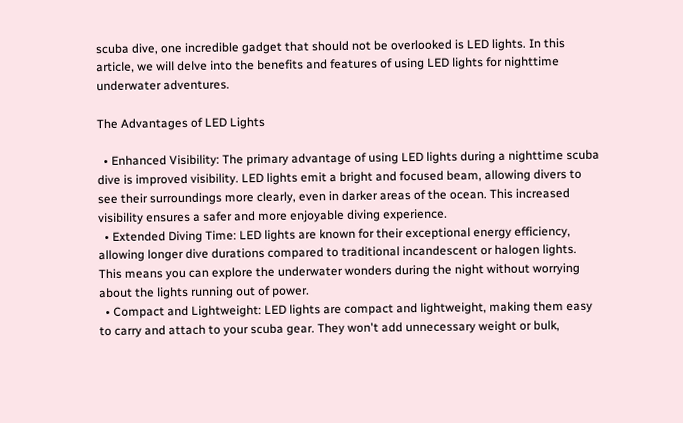scuba dive, one incredible gadget that should not be overlooked is LED lights. In this article, we will delve into the benefits and features of using LED lights for nighttime underwater adventures.

The Advantages of LED Lights

  • Enhanced Visibility: The primary advantage of using LED lights during a nighttime scuba dive is improved visibility. LED lights emit a bright and focused beam, allowing divers to see their surroundings more clearly, even in darker areas of the ocean. This increased visibility ensures a safer and more enjoyable diving experience.
  • Extended Diving Time: LED lights are known for their exceptional energy efficiency, allowing longer dive durations compared to traditional incandescent or halogen lights. This means you can explore the underwater wonders during the night without worrying about the lights running out of power.
  • Compact and Lightweight: LED lights are compact and lightweight, making them easy to carry and attach to your scuba gear. They won't add unnecessary weight or bulk,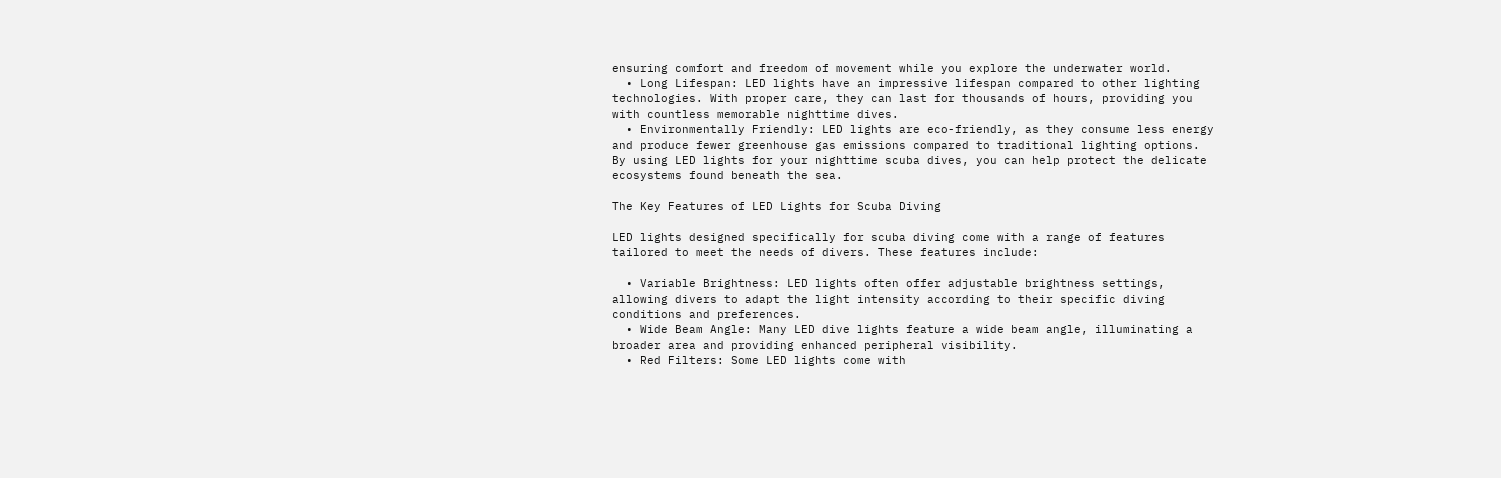ensuring comfort and freedom of movement while you explore the underwater world.
  • Long Lifespan: LED lights have an impressive lifespan compared to other lighting technologies. With proper care, they can last for thousands of hours, providing you with countless memorable nighttime dives.
  • Environmentally Friendly: LED lights are eco-friendly, as they consume less energy and produce fewer greenhouse gas emissions compared to traditional lighting options. By using LED lights for your nighttime scuba dives, you can help protect the delicate ecosystems found beneath the sea.

The Key Features of LED Lights for Scuba Diving

LED lights designed specifically for scuba diving come with a range of features tailored to meet the needs of divers. These features include:

  • Variable Brightness: LED lights often offer adjustable brightness settings, allowing divers to adapt the light intensity according to their specific diving conditions and preferences.
  • Wide Beam Angle: Many LED dive lights feature a wide beam angle, illuminating a broader area and providing enhanced peripheral visibility.
  • Red Filters: Some LED lights come with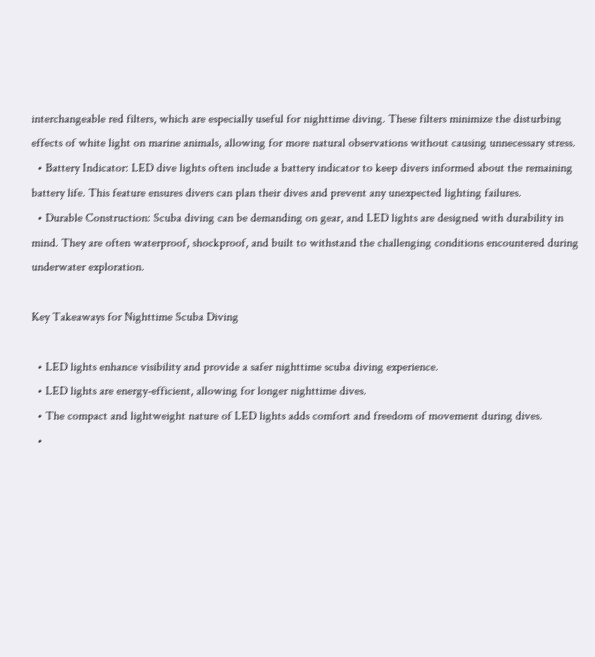interchangeable red filters, which are especially useful for nighttime diving. These filters minimize the disturbing effects of white light on marine animals, allowing for more natural observations without causing unnecessary stress.
  • Battery Indicator: LED dive lights often include a battery indicator to keep divers informed about the remaining battery life. This feature ensures divers can plan their dives and prevent any unexpected lighting failures.
  • Durable Construction: Scuba diving can be demanding on gear, and LED lights are designed with durability in mind. They are often waterproof, shockproof, and built to withstand the challenging conditions encountered during underwater exploration.

Key Takeaways for Nighttime Scuba Diving

  • LED lights enhance visibility and provide a safer nighttime scuba diving experience.
  • LED lights are energy-efficient, allowing for longer nighttime dives.
  • The compact and lightweight nature of LED lights adds comfort and freedom of movement during dives.
  •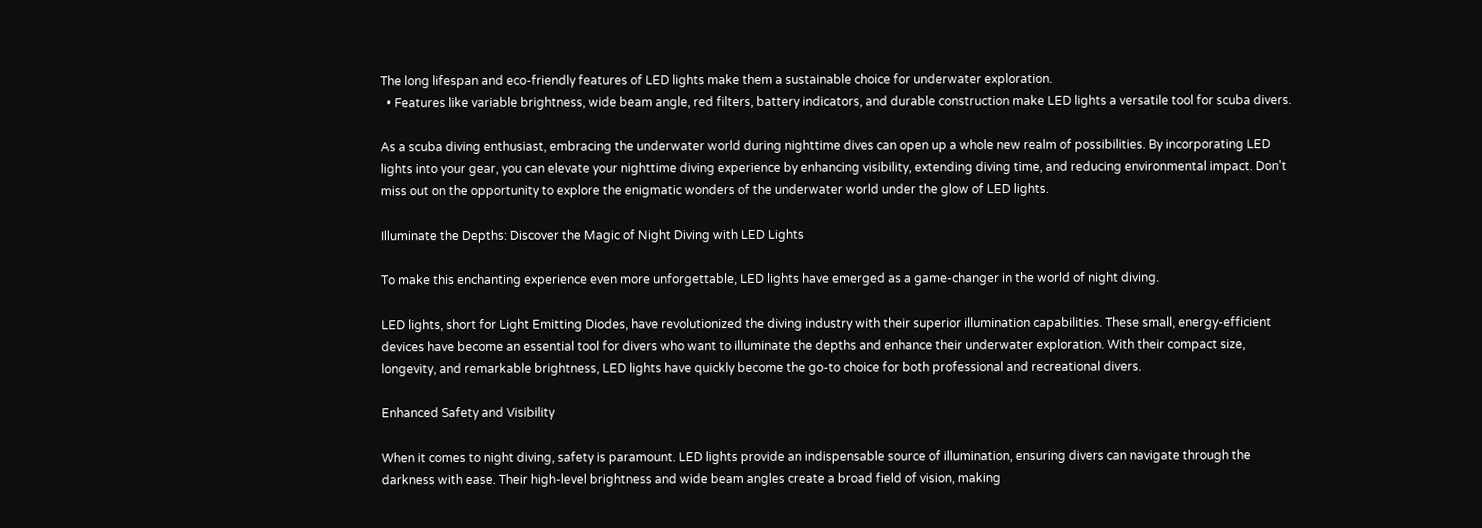The long lifespan and eco-friendly features of LED lights make them a sustainable choice for underwater exploration.
  • Features like variable brightness, wide beam angle, red filters, battery indicators, and durable construction make LED lights a versatile tool for scuba divers.

As a scuba diving enthusiast, embracing the underwater world during nighttime dives can open up a whole new realm of possibilities. By incorporating LED lights into your gear, you can elevate your nighttime diving experience by enhancing visibility, extending diving time, and reducing environmental impact. Don't miss out on the opportunity to explore the enigmatic wonders of the underwater world under the glow of LED lights.

Illuminate the Depths: Discover the Magic of Night Diving with LED Lights

To make this enchanting experience even more unforgettable, LED lights have emerged as a game-changer in the world of night diving.

LED lights, short for Light Emitting Diodes, have revolutionized the diving industry with their superior illumination capabilities. These small, energy-efficient devices have become an essential tool for divers who want to illuminate the depths and enhance their underwater exploration. With their compact size, longevity, and remarkable brightness, LED lights have quickly become the go-to choice for both professional and recreational divers.

Enhanced Safety and Visibility

When it comes to night diving, safety is paramount. LED lights provide an indispensable source of illumination, ensuring divers can navigate through the darkness with ease. Their high-level brightness and wide beam angles create a broad field of vision, making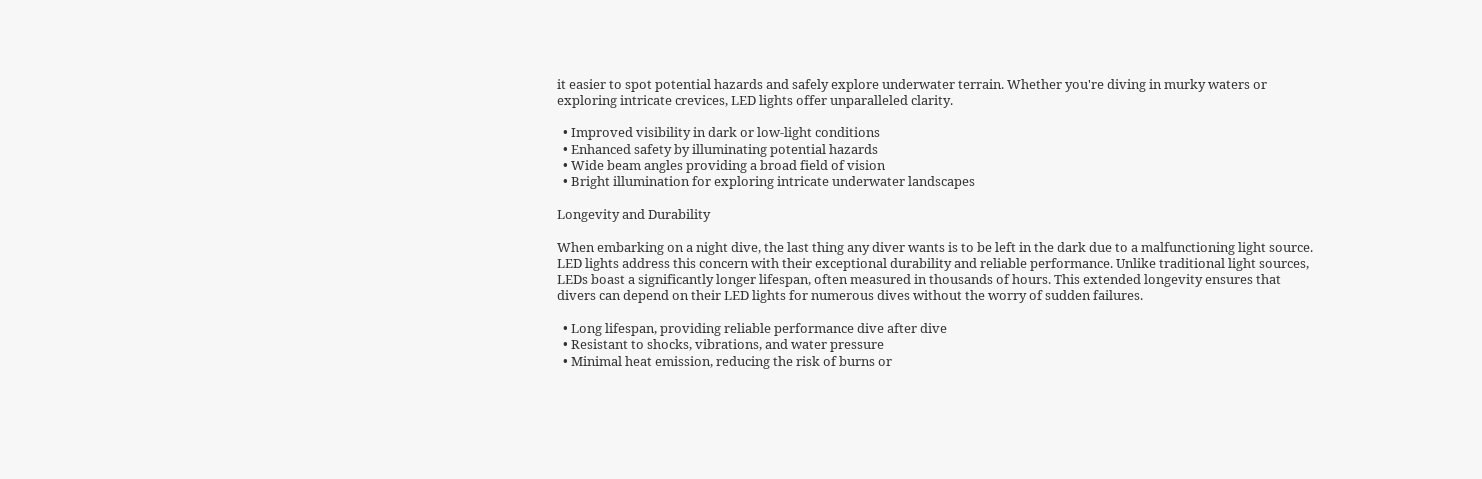it easier to spot potential hazards and safely explore underwater terrain. Whether you're diving in murky waters or exploring intricate crevices, LED lights offer unparalleled clarity.

  • Improved visibility in dark or low-light conditions
  • Enhanced safety by illuminating potential hazards
  • Wide beam angles providing a broad field of vision
  • Bright illumination for exploring intricate underwater landscapes

Longevity and Durability

When embarking on a night dive, the last thing any diver wants is to be left in the dark due to a malfunctioning light source. LED lights address this concern with their exceptional durability and reliable performance. Unlike traditional light sources, LEDs boast a significantly longer lifespan, often measured in thousands of hours. This extended longevity ensures that divers can depend on their LED lights for numerous dives without the worry of sudden failures.

  • Long lifespan, providing reliable performance dive after dive
  • Resistant to shocks, vibrations, and water pressure
  • Minimal heat emission, reducing the risk of burns or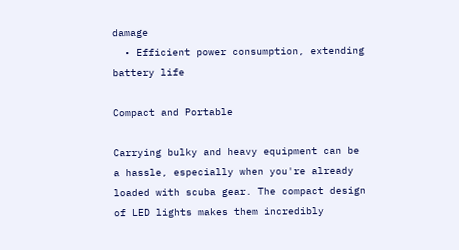damage
  • Efficient power consumption, extending battery life

Compact and Portable

Carrying bulky and heavy equipment can be a hassle, especially when you're already loaded with scuba gear. The compact design of LED lights makes them incredibly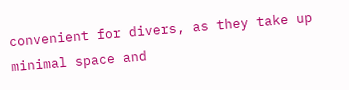convenient for divers, as they take up minimal space and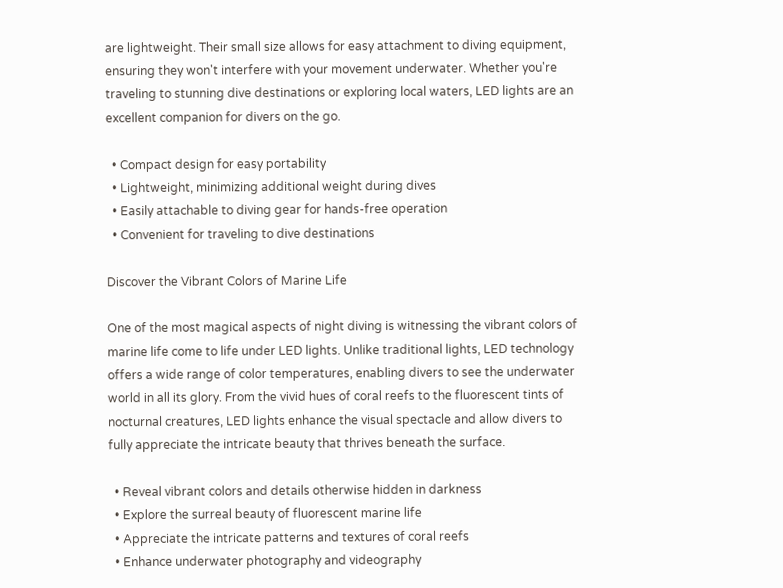are lightweight. Their small size allows for easy attachment to diving equipment, ensuring they won't interfere with your movement underwater. Whether you're traveling to stunning dive destinations or exploring local waters, LED lights are an excellent companion for divers on the go.

  • Compact design for easy portability
  • Lightweight, minimizing additional weight during dives
  • Easily attachable to diving gear for hands-free operation
  • Convenient for traveling to dive destinations

Discover the Vibrant Colors of Marine Life

One of the most magical aspects of night diving is witnessing the vibrant colors of marine life come to life under LED lights. Unlike traditional lights, LED technology offers a wide range of color temperatures, enabling divers to see the underwater world in all its glory. From the vivid hues of coral reefs to the fluorescent tints of nocturnal creatures, LED lights enhance the visual spectacle and allow divers to fully appreciate the intricate beauty that thrives beneath the surface.

  • Reveal vibrant colors and details otherwise hidden in darkness
  • Explore the surreal beauty of fluorescent marine life
  • Appreciate the intricate patterns and textures of coral reefs
  • Enhance underwater photography and videography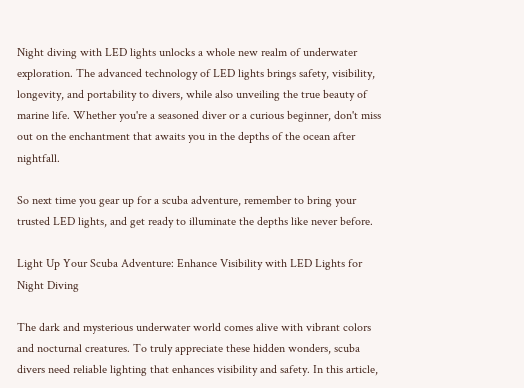Night diving with LED lights unlocks a whole new realm of underwater exploration. The advanced technology of LED lights brings safety, visibility, longevity, and portability to divers, while also unveiling the true beauty of marine life. Whether you're a seasoned diver or a curious beginner, don't miss out on the enchantment that awaits you in the depths of the ocean after nightfall.

So next time you gear up for a scuba adventure, remember to bring your trusted LED lights, and get ready to illuminate the depths like never before.

Light Up Your Scuba Adventure: Enhance Visibility with LED Lights for Night Diving

The dark and mysterious underwater world comes alive with vibrant colors and nocturnal creatures. To truly appreciate these hidden wonders, scuba divers need reliable lighting that enhances visibility and safety. In this article,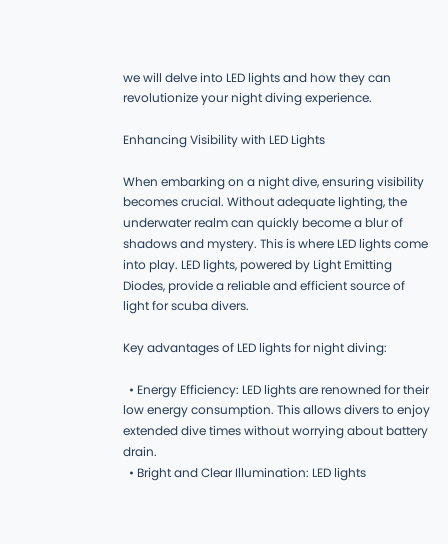we will delve into LED lights and how they can revolutionize your night diving experience.

Enhancing Visibility with LED Lights

When embarking on a night dive, ensuring visibility becomes crucial. Without adequate lighting, the underwater realm can quickly become a blur of shadows and mystery. This is where LED lights come into play. LED lights, powered by Light Emitting Diodes, provide a reliable and efficient source of light for scuba divers.

Key advantages of LED lights for night diving:

  • Energy Efficiency: LED lights are renowned for their low energy consumption. This allows divers to enjoy extended dive times without worrying about battery drain.
  • Bright and Clear Illumination: LED lights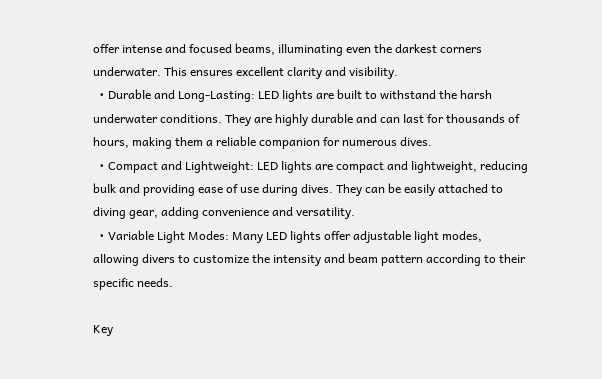offer intense and focused beams, illuminating even the darkest corners underwater. This ensures excellent clarity and visibility.
  • Durable and Long-Lasting: LED lights are built to withstand the harsh underwater conditions. They are highly durable and can last for thousands of hours, making them a reliable companion for numerous dives.
  • Compact and Lightweight: LED lights are compact and lightweight, reducing bulk and providing ease of use during dives. They can be easily attached to diving gear, adding convenience and versatility.
  • Variable Light Modes: Many LED lights offer adjustable light modes, allowing divers to customize the intensity and beam pattern according to their specific needs.

Key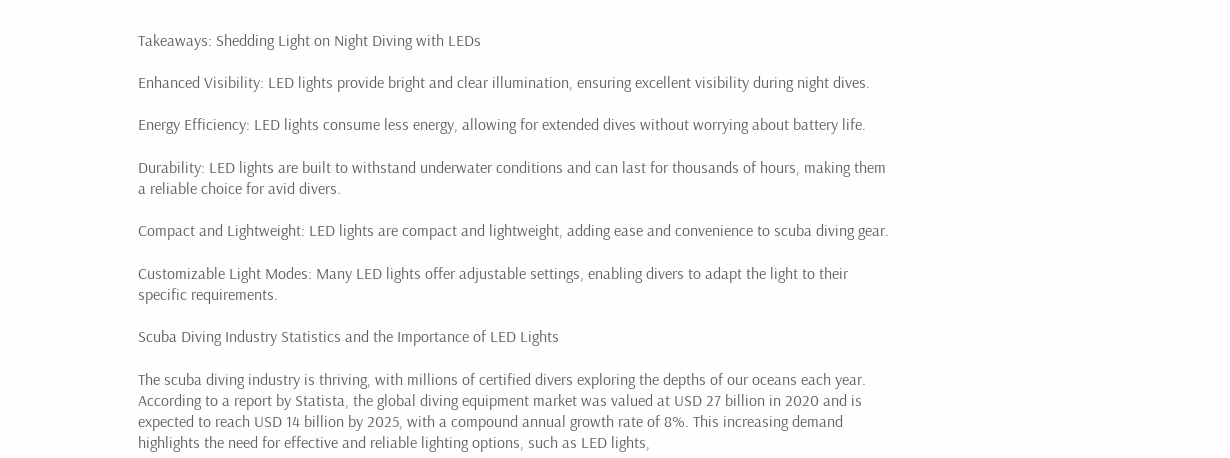Takeaways: Shedding Light on Night Diving with LEDs

Enhanced Visibility: LED lights provide bright and clear illumination, ensuring excellent visibility during night dives.

Energy Efficiency: LED lights consume less energy, allowing for extended dives without worrying about battery life.

Durability: LED lights are built to withstand underwater conditions and can last for thousands of hours, making them a reliable choice for avid divers.

Compact and Lightweight: LED lights are compact and lightweight, adding ease and convenience to scuba diving gear.

Customizable Light Modes: Many LED lights offer adjustable settings, enabling divers to adapt the light to their specific requirements.

Scuba Diving Industry Statistics and the Importance of LED Lights

The scuba diving industry is thriving, with millions of certified divers exploring the depths of our oceans each year. According to a report by Statista, the global diving equipment market was valued at USD 27 billion in 2020 and is expected to reach USD 14 billion by 2025, with a compound annual growth rate of 8%. This increasing demand highlights the need for effective and reliable lighting options, such as LED lights,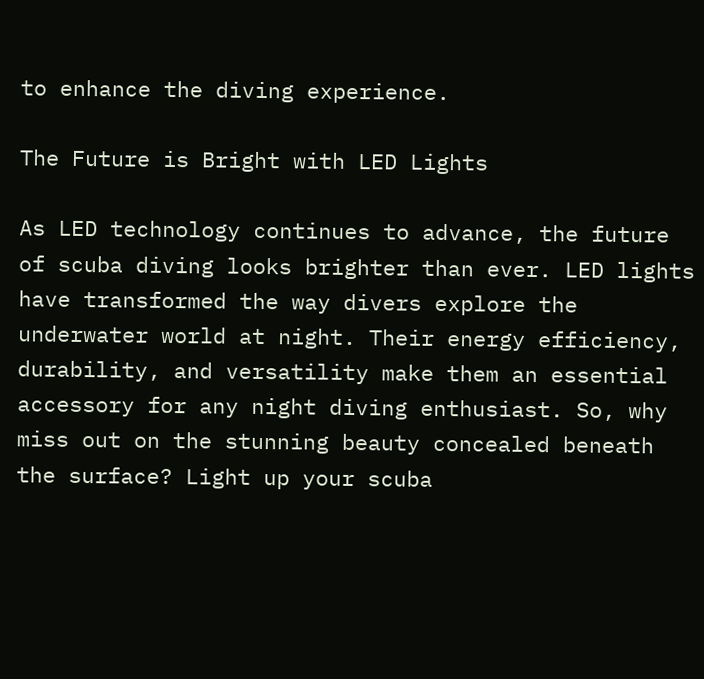to enhance the diving experience.

The Future is Bright with LED Lights

As LED technology continues to advance, the future of scuba diving looks brighter than ever. LED lights have transformed the way divers explore the underwater world at night. Their energy efficiency, durability, and versatility make them an essential accessory for any night diving enthusiast. So, why miss out on the stunning beauty concealed beneath the surface? Light up your scuba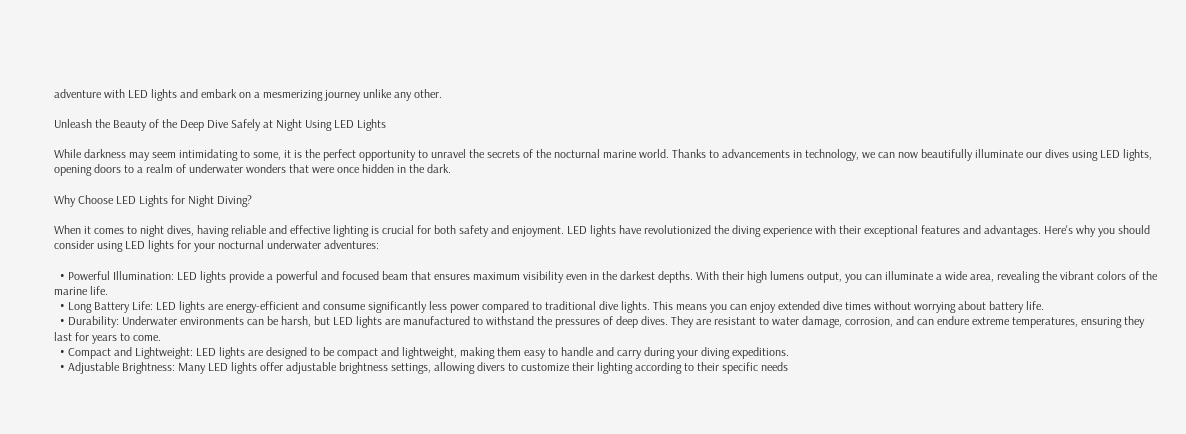adventure with LED lights and embark on a mesmerizing journey unlike any other.

Unleash the Beauty of the Deep Dive Safely at Night Using LED Lights

While darkness may seem intimidating to some, it is the perfect opportunity to unravel the secrets of the nocturnal marine world. Thanks to advancements in technology, we can now beautifully illuminate our dives using LED lights, opening doors to a realm of underwater wonders that were once hidden in the dark.

Why Choose LED Lights for Night Diving?

When it comes to night dives, having reliable and effective lighting is crucial for both safety and enjoyment. LED lights have revolutionized the diving experience with their exceptional features and advantages. Here's why you should consider using LED lights for your nocturnal underwater adventures:

  • Powerful Illumination: LED lights provide a powerful and focused beam that ensures maximum visibility even in the darkest depths. With their high lumens output, you can illuminate a wide area, revealing the vibrant colors of the marine life.
  • Long Battery Life: LED lights are energy-efficient and consume significantly less power compared to traditional dive lights. This means you can enjoy extended dive times without worrying about battery life.
  • Durability: Underwater environments can be harsh, but LED lights are manufactured to withstand the pressures of deep dives. They are resistant to water damage, corrosion, and can endure extreme temperatures, ensuring they last for years to come.
  • Compact and Lightweight: LED lights are designed to be compact and lightweight, making them easy to handle and carry during your diving expeditions.
  • Adjustable Brightness: Many LED lights offer adjustable brightness settings, allowing divers to customize their lighting according to their specific needs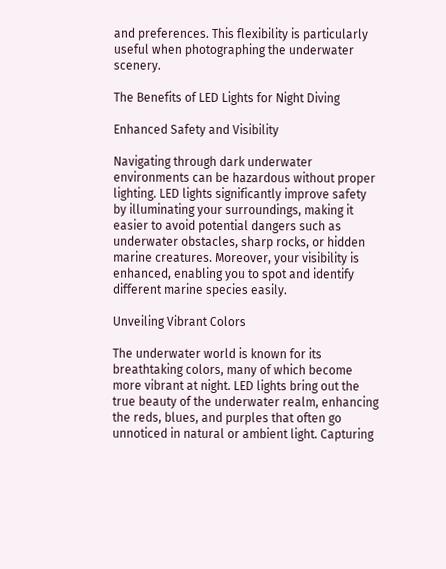and preferences. This flexibility is particularly useful when photographing the underwater scenery.

The Benefits of LED Lights for Night Diving

Enhanced Safety and Visibility

Navigating through dark underwater environments can be hazardous without proper lighting. LED lights significantly improve safety by illuminating your surroundings, making it easier to avoid potential dangers such as underwater obstacles, sharp rocks, or hidden marine creatures. Moreover, your visibility is enhanced, enabling you to spot and identify different marine species easily.

Unveiling Vibrant Colors

The underwater world is known for its breathtaking colors, many of which become more vibrant at night. LED lights bring out the true beauty of the underwater realm, enhancing the reds, blues, and purples that often go unnoticed in natural or ambient light. Capturing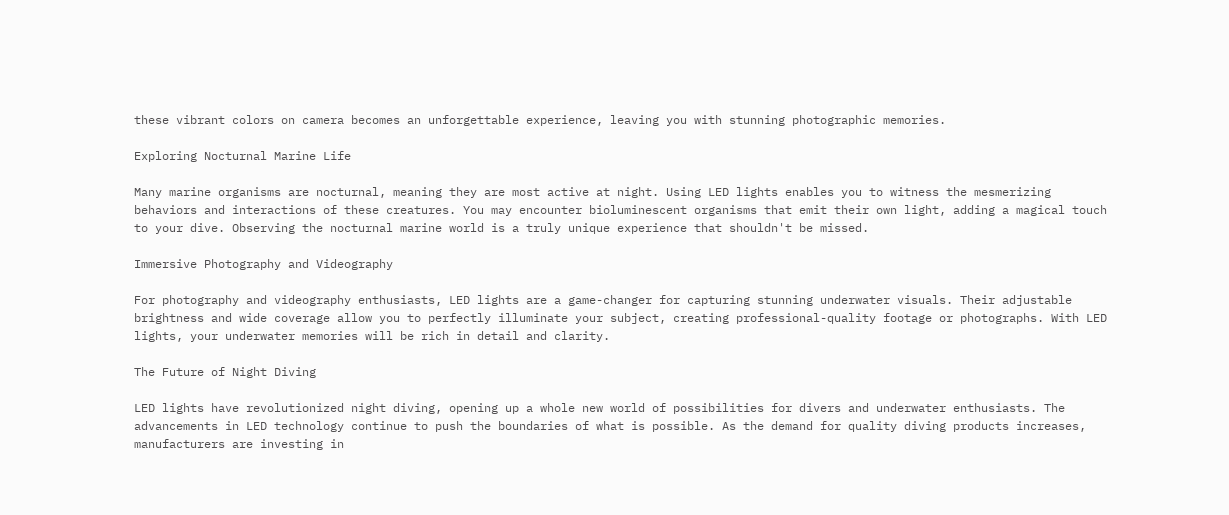these vibrant colors on camera becomes an unforgettable experience, leaving you with stunning photographic memories.

Exploring Nocturnal Marine Life

Many marine organisms are nocturnal, meaning they are most active at night. Using LED lights enables you to witness the mesmerizing behaviors and interactions of these creatures. You may encounter bioluminescent organisms that emit their own light, adding a magical touch to your dive. Observing the nocturnal marine world is a truly unique experience that shouldn't be missed.

Immersive Photography and Videography

For photography and videography enthusiasts, LED lights are a game-changer for capturing stunning underwater visuals. Their adjustable brightness and wide coverage allow you to perfectly illuminate your subject, creating professional-quality footage or photographs. With LED lights, your underwater memories will be rich in detail and clarity.

The Future of Night Diving

LED lights have revolutionized night diving, opening up a whole new world of possibilities for divers and underwater enthusiasts. The advancements in LED technology continue to push the boundaries of what is possible. As the demand for quality diving products increases, manufacturers are investing in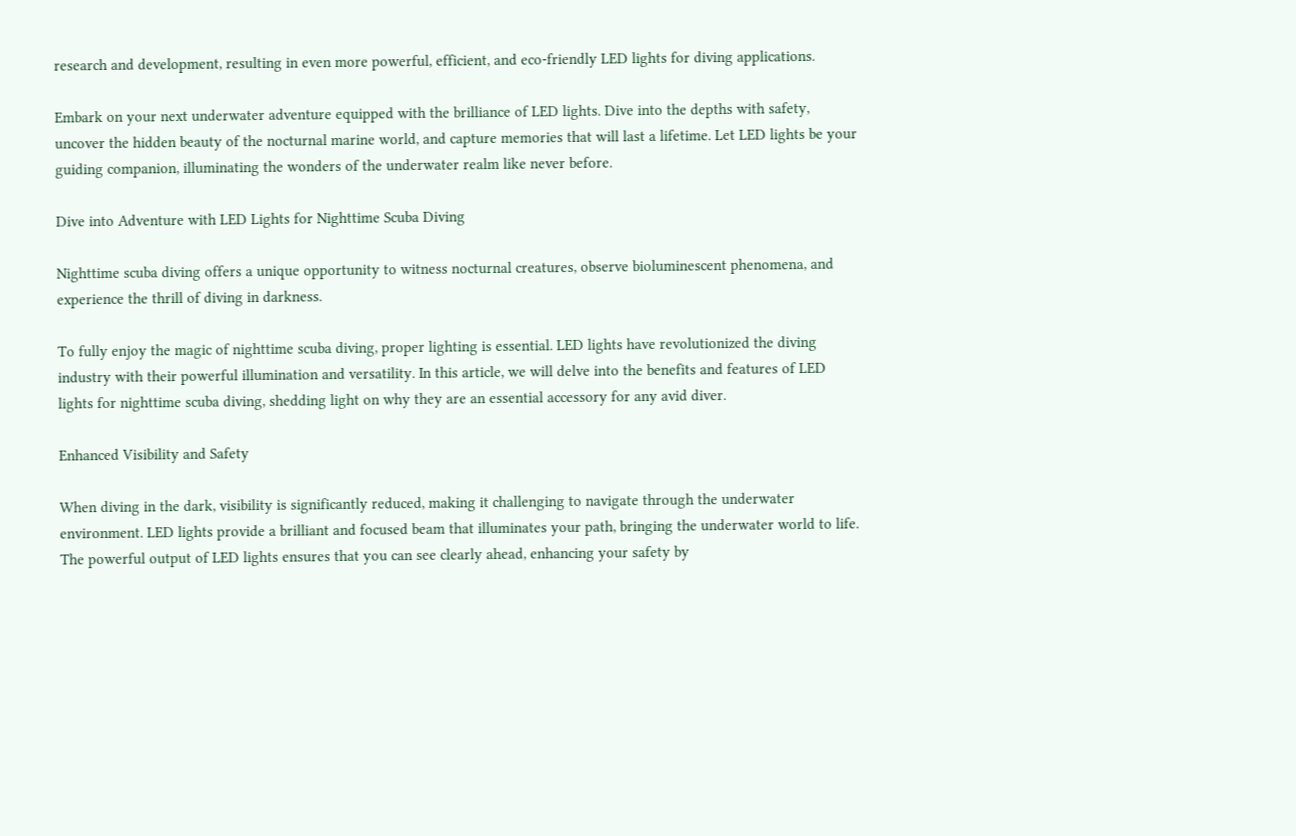research and development, resulting in even more powerful, efficient, and eco-friendly LED lights for diving applications.

Embark on your next underwater adventure equipped with the brilliance of LED lights. Dive into the depths with safety, uncover the hidden beauty of the nocturnal marine world, and capture memories that will last a lifetime. Let LED lights be your guiding companion, illuminating the wonders of the underwater realm like never before.

Dive into Adventure with LED Lights for Nighttime Scuba Diving

Nighttime scuba diving offers a unique opportunity to witness nocturnal creatures, observe bioluminescent phenomena, and experience the thrill of diving in darkness.

To fully enjoy the magic of nighttime scuba diving, proper lighting is essential. LED lights have revolutionized the diving industry with their powerful illumination and versatility. In this article, we will delve into the benefits and features of LED lights for nighttime scuba diving, shedding light on why they are an essential accessory for any avid diver.

Enhanced Visibility and Safety

When diving in the dark, visibility is significantly reduced, making it challenging to navigate through the underwater environment. LED lights provide a brilliant and focused beam that illuminates your path, bringing the underwater world to life. The powerful output of LED lights ensures that you can see clearly ahead, enhancing your safety by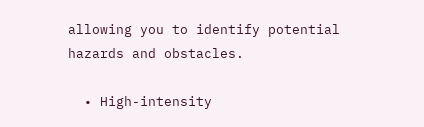allowing you to identify potential hazards and obstacles.

  • High-intensity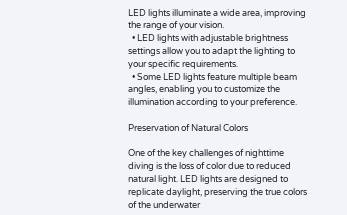LED lights illuminate a wide area, improving the range of your vision.
  • LED lights with adjustable brightness settings allow you to adapt the lighting to your specific requirements.
  • Some LED lights feature multiple beam angles, enabling you to customize the illumination according to your preference.

Preservation of Natural Colors

One of the key challenges of nighttime diving is the loss of color due to reduced natural light. LED lights are designed to replicate daylight, preserving the true colors of the underwater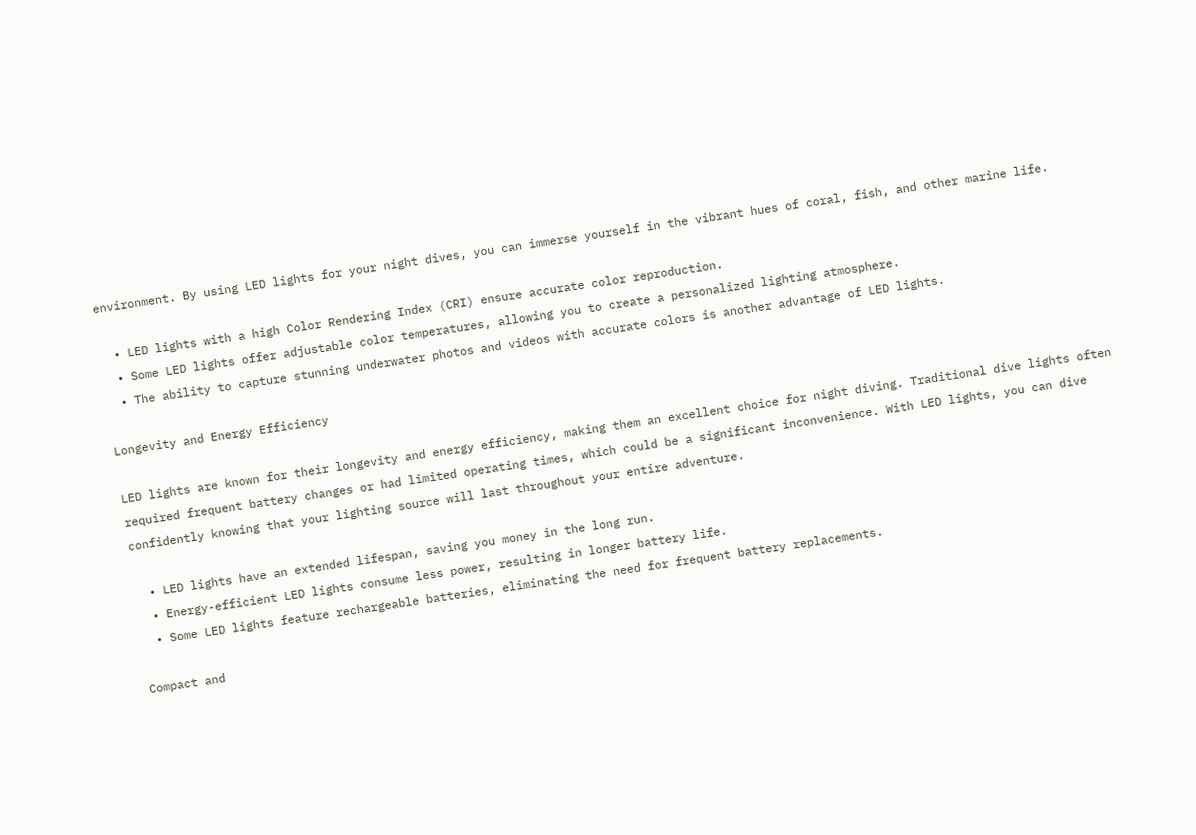environment. By using LED lights for your night dives, you can immerse yourself in the vibrant hues of coral, fish, and other marine life.

  • LED lights with a high Color Rendering Index (CRI) ensure accurate color reproduction.
  • Some LED lights offer adjustable color temperatures, allowing you to create a personalized lighting atmosphere.
  • The ability to capture stunning underwater photos and videos with accurate colors is another advantage of LED lights.

Longevity and Energy Efficiency

LED lights are known for their longevity and energy efficiency, making them an excellent choice for night diving. Traditional dive lights often required frequent battery changes or had limited operating times, which could be a significant inconvenience. With LED lights, you can dive confidently knowing that your lighting source will last throughout your entire adventure.

  • LED lights have an extended lifespan, saving you money in the long run.
  • Energy-efficient LED lights consume less power, resulting in longer battery life.
  • Some LED lights feature rechargeable batteries, eliminating the need for frequent battery replacements.

Compact and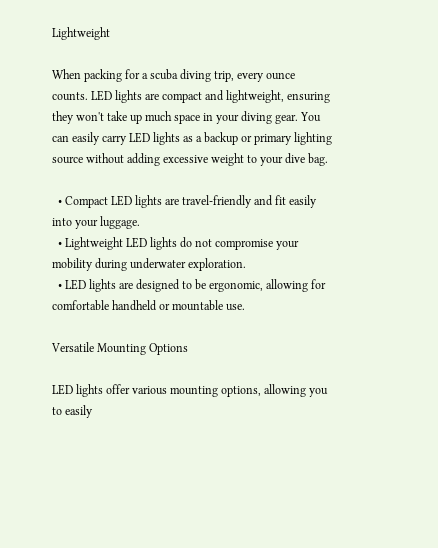Lightweight

When packing for a scuba diving trip, every ounce counts. LED lights are compact and lightweight, ensuring they won't take up much space in your diving gear. You can easily carry LED lights as a backup or primary lighting source without adding excessive weight to your dive bag.

  • Compact LED lights are travel-friendly and fit easily into your luggage.
  • Lightweight LED lights do not compromise your mobility during underwater exploration.
  • LED lights are designed to be ergonomic, allowing for comfortable handheld or mountable use.

Versatile Mounting Options

LED lights offer various mounting options, allowing you to easily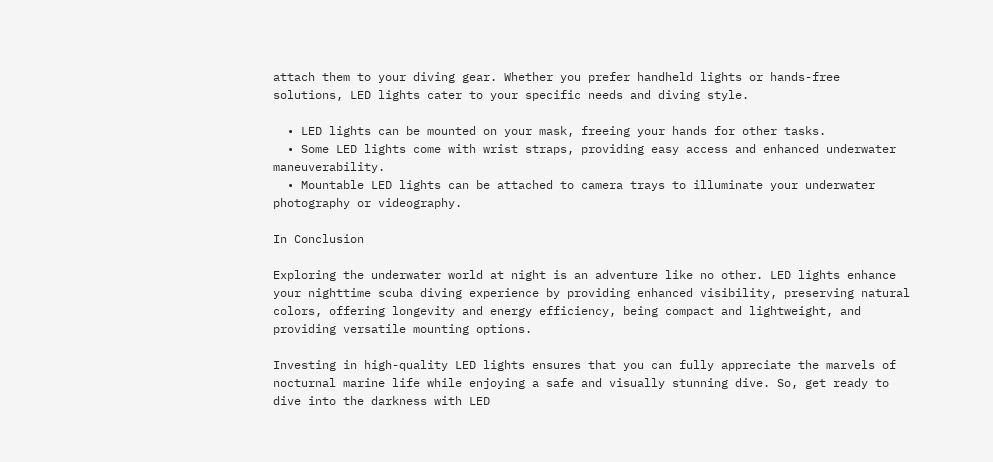attach them to your diving gear. Whether you prefer handheld lights or hands-free solutions, LED lights cater to your specific needs and diving style.

  • LED lights can be mounted on your mask, freeing your hands for other tasks.
  • Some LED lights come with wrist straps, providing easy access and enhanced underwater maneuverability.
  • Mountable LED lights can be attached to camera trays to illuminate your underwater photography or videography.

In Conclusion

Exploring the underwater world at night is an adventure like no other. LED lights enhance your nighttime scuba diving experience by providing enhanced visibility, preserving natural colors, offering longevity and energy efficiency, being compact and lightweight, and providing versatile mounting options.

Investing in high-quality LED lights ensures that you can fully appreciate the marvels of nocturnal marine life while enjoying a safe and visually stunning dive. So, get ready to dive into the darkness with LED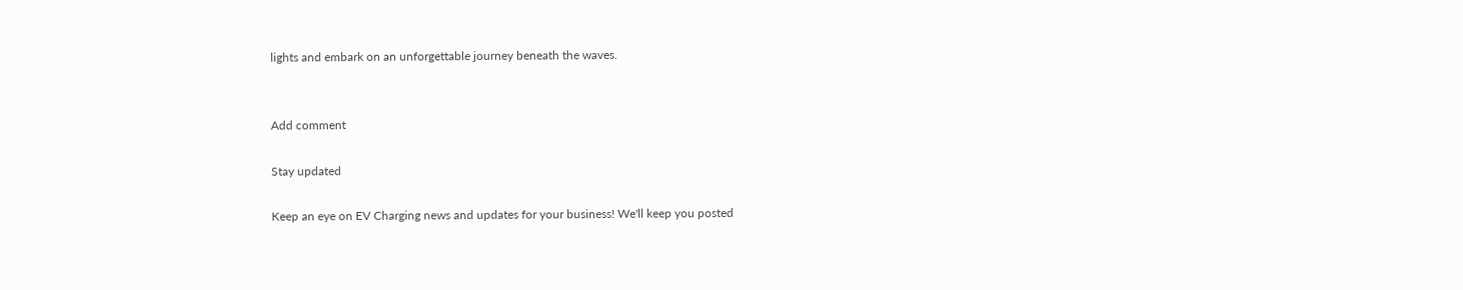lights and embark on an unforgettable journey beneath the waves.


Add comment

Stay updated

Keep an eye on EV Charging news and updates for your business! We'll keep you posted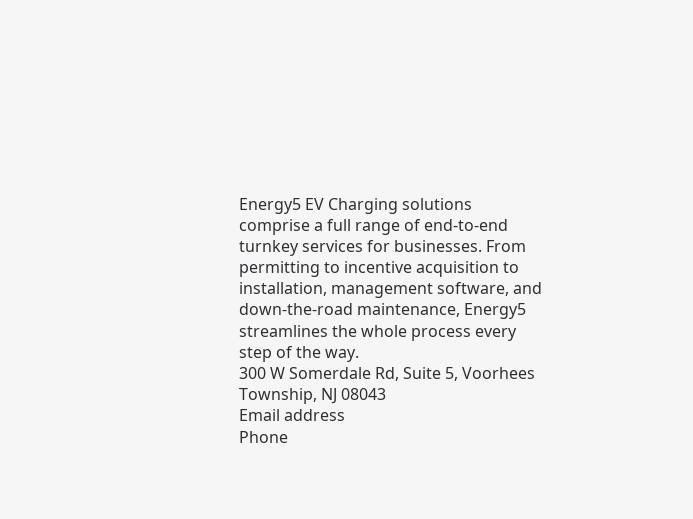Energy5 EV Charging solutions comprise a full range of end-to-end turnkey services for businesses. From permitting to incentive acquisition to installation, management software, and down-the-road maintenance, Energy5 streamlines the whole process every step of the way.
300 W Somerdale Rd, Suite 5, Voorhees Township, NJ 08043
Email address
Phone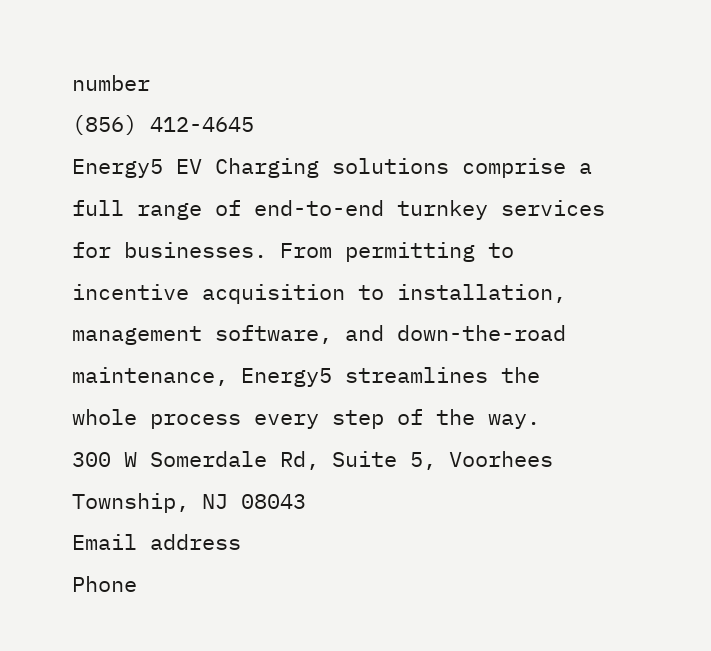number
(856) 412-4645
Energy5 EV Charging solutions comprise a full range of end-to-end turnkey services for businesses. From permitting to incentive acquisition to installation, management software, and down-the-road maintenance, Energy5 streamlines the whole process every step of the way.
300 W Somerdale Rd, Suite 5, Voorhees Township, NJ 08043
Email address
Phone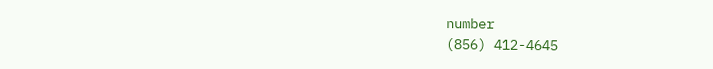number
(856) 412-4645